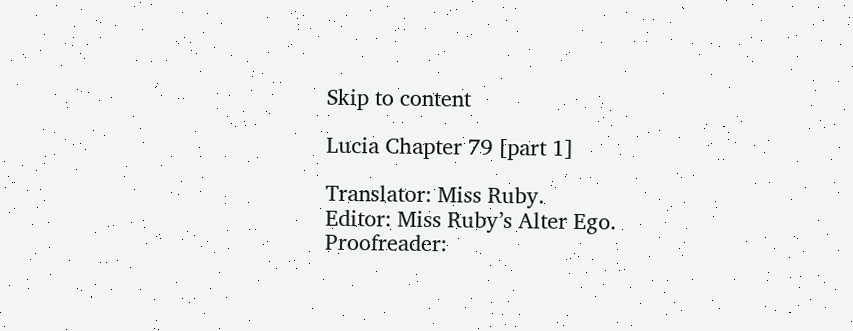Skip to content

Lucia Chapter 79 [part 1]

Translator: Miss Ruby.
Editor: Miss Ruby’s Alter Ego.
Proofreader: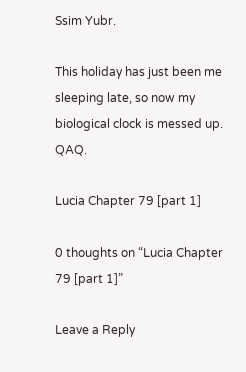Ssim Yubr.

This holiday has just been me sleeping late, so now my biological clock is messed up. QAQ.

Lucia Chapter 79 [part 1]

0 thoughts on “Lucia Chapter 79 [part 1]”

Leave a Reply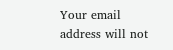Your email address will not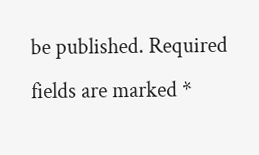be published. Required fields are marked *